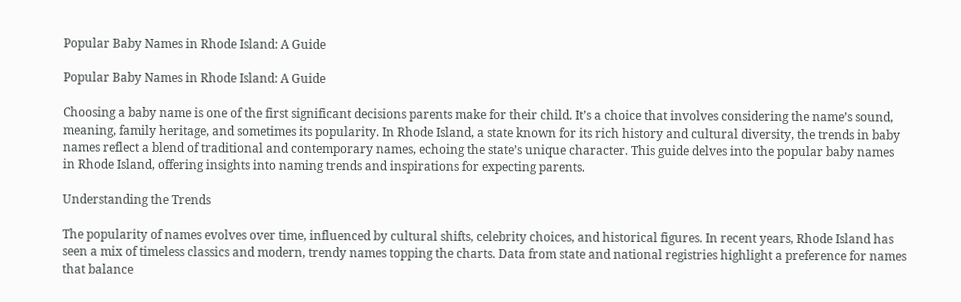Popular Baby Names in Rhode Island: A Guide

Popular Baby Names in Rhode Island: A Guide

Choosing a baby name is one of the first significant decisions parents make for their child. It’s a choice that involves considering the name’s sound, meaning, family heritage, and sometimes its popularity. In Rhode Island, a state known for its rich history and cultural diversity, the trends in baby names reflect a blend of traditional and contemporary names, echoing the state’s unique character. This guide delves into the popular baby names in Rhode Island, offering insights into naming trends and inspirations for expecting parents.

Understanding the Trends

The popularity of names evolves over time, influenced by cultural shifts, celebrity choices, and historical figures. In recent years, Rhode Island has seen a mix of timeless classics and modern, trendy names topping the charts. Data from state and national registries highlight a preference for names that balance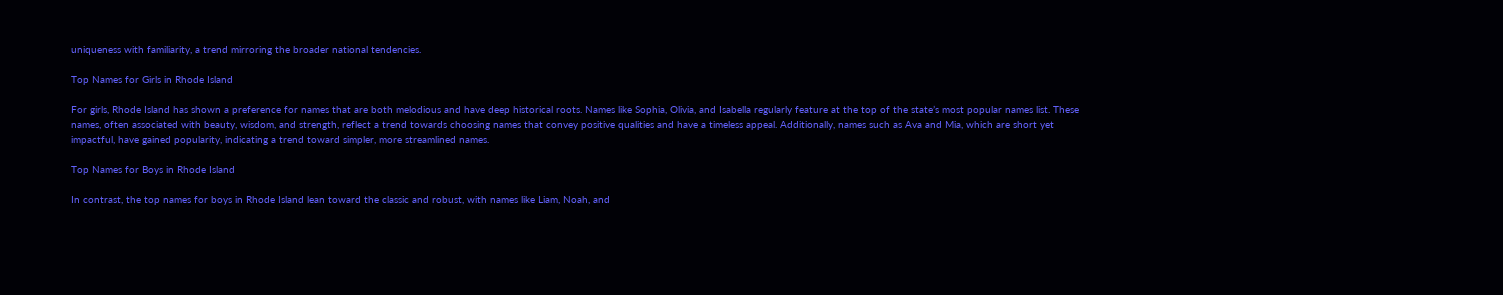uniqueness with familiarity, a trend mirroring the broader national tendencies.

Top Names for Girls in Rhode Island

For girls, Rhode Island has shown a preference for names that are both melodious and have deep historical roots. Names like Sophia, Olivia, and Isabella regularly feature at the top of the state’s most popular names list. These names, often associated with beauty, wisdom, and strength, reflect a trend towards choosing names that convey positive qualities and have a timeless appeal. Additionally, names such as Ava and Mia, which are short yet impactful, have gained popularity, indicating a trend toward simpler, more streamlined names.

Top Names for Boys in Rhode Island

In contrast, the top names for boys in Rhode Island lean toward the classic and robust, with names like Liam, Noah, and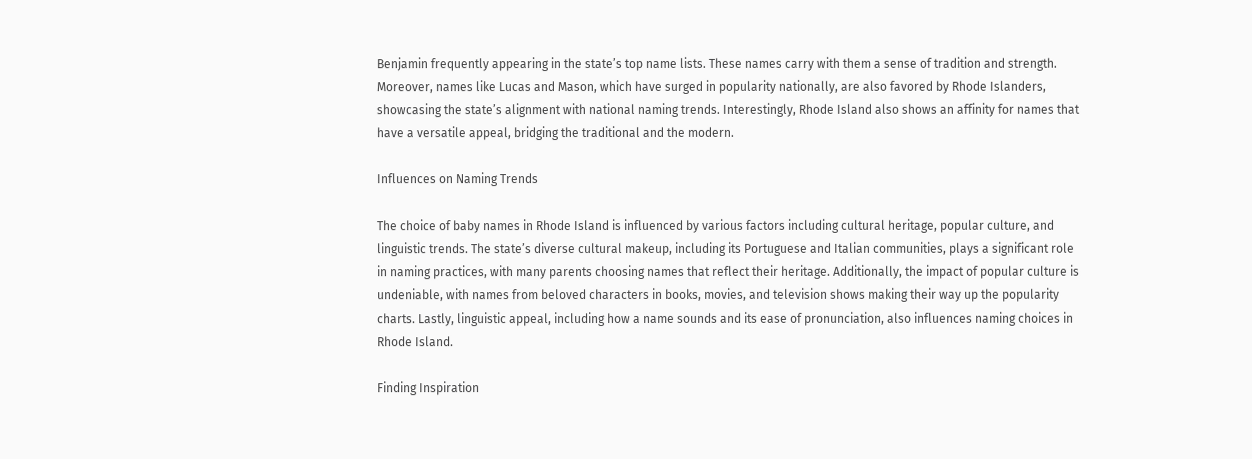Benjamin frequently appearing in the state’s top name lists. These names carry with them a sense of tradition and strength. Moreover, names like Lucas and Mason, which have surged in popularity nationally, are also favored by Rhode Islanders, showcasing the state’s alignment with national naming trends. Interestingly, Rhode Island also shows an affinity for names that have a versatile appeal, bridging the traditional and the modern.

Influences on Naming Trends

The choice of baby names in Rhode Island is influenced by various factors including cultural heritage, popular culture, and linguistic trends. The state’s diverse cultural makeup, including its Portuguese and Italian communities, plays a significant role in naming practices, with many parents choosing names that reflect their heritage. Additionally, the impact of popular culture is undeniable, with names from beloved characters in books, movies, and television shows making their way up the popularity charts. Lastly, linguistic appeal, including how a name sounds and its ease of pronunciation, also influences naming choices in Rhode Island.

Finding Inspiration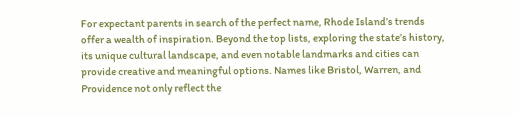For expectant parents in search of the perfect name, Rhode Island’s trends offer a wealth of inspiration. Beyond the top lists, exploring the state’s history, its unique cultural landscape, and even notable landmarks and cities can provide creative and meaningful options. Names like Bristol, Warren, and Providence not only reflect the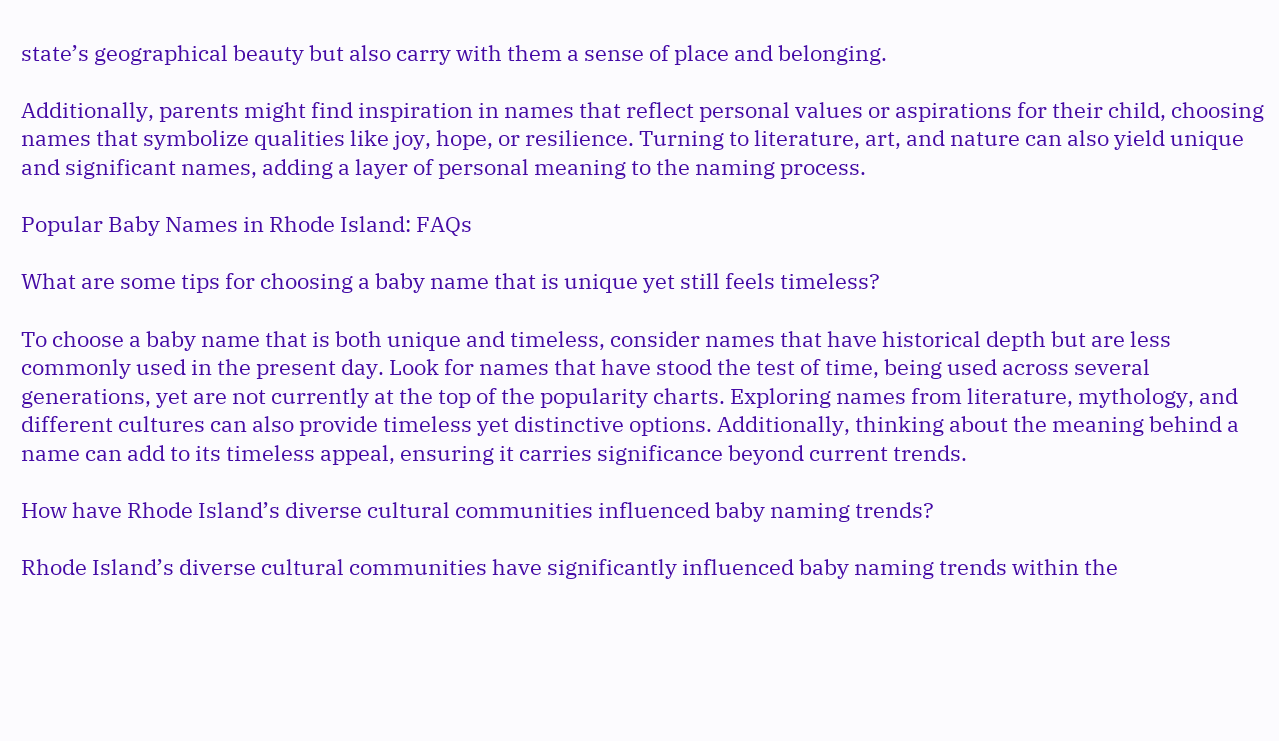state’s geographical beauty but also carry with them a sense of place and belonging.

Additionally, parents might find inspiration in names that reflect personal values or aspirations for their child, choosing names that symbolize qualities like joy, hope, or resilience. Turning to literature, art, and nature can also yield unique and significant names, adding a layer of personal meaning to the naming process.

Popular Baby Names in Rhode Island: FAQs

What are some tips for choosing a baby name that is unique yet still feels timeless?

To choose a baby name that is both unique and timeless, consider names that have historical depth but are less commonly used in the present day. Look for names that have stood the test of time, being used across several generations, yet are not currently at the top of the popularity charts. Exploring names from literature, mythology, and different cultures can also provide timeless yet distinctive options. Additionally, thinking about the meaning behind a name can add to its timeless appeal, ensuring it carries significance beyond current trends.

How have Rhode Island’s diverse cultural communities influenced baby naming trends?

Rhode Island’s diverse cultural communities have significantly influenced baby naming trends within the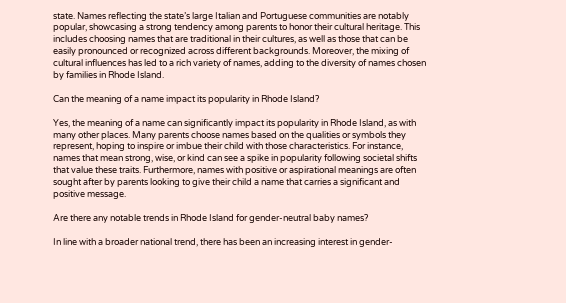state. Names reflecting the state’s large Italian and Portuguese communities are notably popular, showcasing a strong tendency among parents to honor their cultural heritage. This includes choosing names that are traditional in their cultures, as well as those that can be easily pronounced or recognized across different backgrounds. Moreover, the mixing of cultural influences has led to a rich variety of names, adding to the diversity of names chosen by families in Rhode Island.

Can the meaning of a name impact its popularity in Rhode Island?

Yes, the meaning of a name can significantly impact its popularity in Rhode Island, as with many other places. Many parents choose names based on the qualities or symbols they represent, hoping to inspire or imbue their child with those characteristics. For instance, names that mean strong, wise, or kind can see a spike in popularity following societal shifts that value these traits. Furthermore, names with positive or aspirational meanings are often sought after by parents looking to give their child a name that carries a significant and positive message.

Are there any notable trends in Rhode Island for gender-neutral baby names?

In line with a broader national trend, there has been an increasing interest in gender-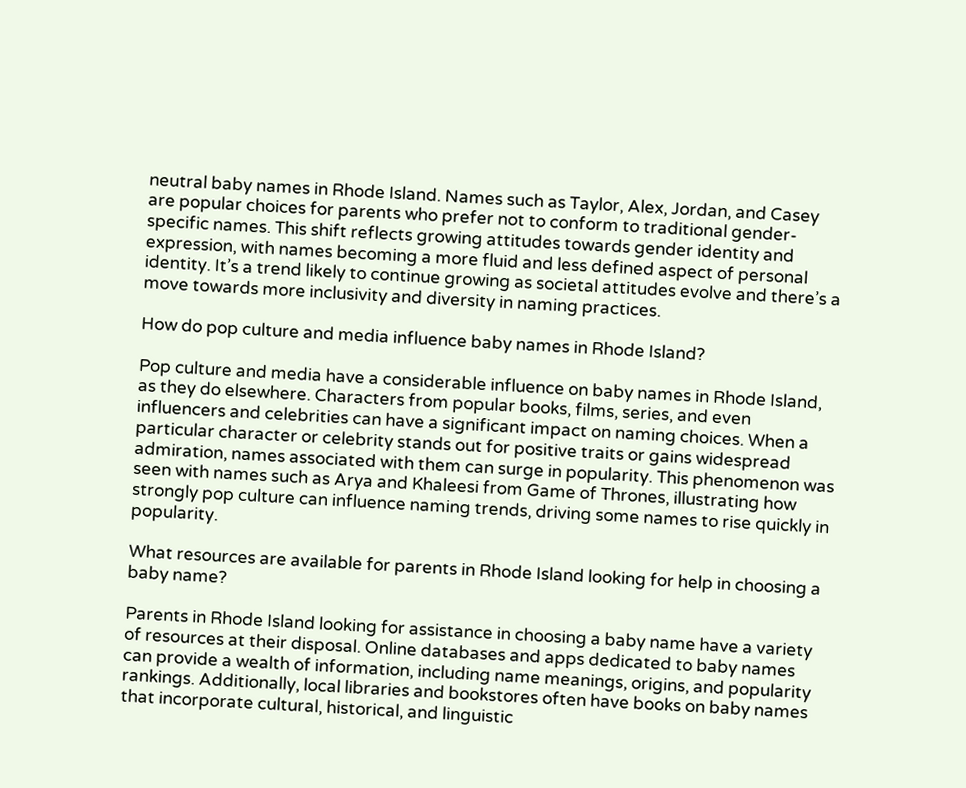neutral baby names in Rhode Island. Names such as Taylor, Alex, Jordan, and Casey are popular choices for parents who prefer not to conform to traditional gender-specific names. This shift reflects growing attitudes towards gender identity and expression, with names becoming a more fluid and less defined aspect of personal identity. It’s a trend likely to continue growing as societal attitudes evolve and there’s a move towards more inclusivity and diversity in naming practices.

How do pop culture and media influence baby names in Rhode Island?

Pop culture and media have a considerable influence on baby names in Rhode Island, as they do elsewhere. Characters from popular books, films, series, and even influencers and celebrities can have a significant impact on naming choices. When a particular character or celebrity stands out for positive traits or gains widespread admiration, names associated with them can surge in popularity. This phenomenon was seen with names such as Arya and Khaleesi from Game of Thrones, illustrating how strongly pop culture can influence naming trends, driving some names to rise quickly in popularity.

What resources are available for parents in Rhode Island looking for help in choosing a baby name?

Parents in Rhode Island looking for assistance in choosing a baby name have a variety of resources at their disposal. Online databases and apps dedicated to baby names can provide a wealth of information, including name meanings, origins, and popularity rankings. Additionally, local libraries and bookstores often have books on baby names that incorporate cultural, historical, and linguistic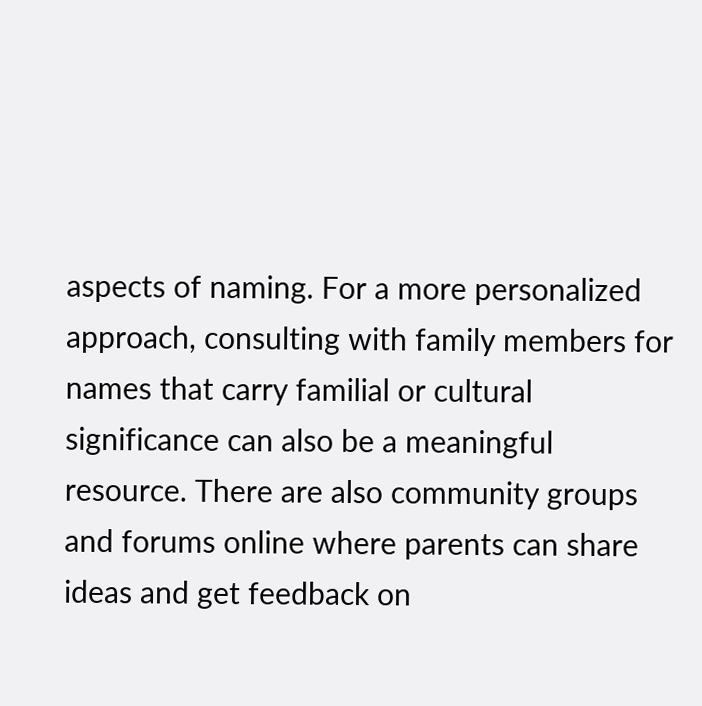aspects of naming. For a more personalized approach, consulting with family members for names that carry familial or cultural significance can also be a meaningful resource. There are also community groups and forums online where parents can share ideas and get feedback on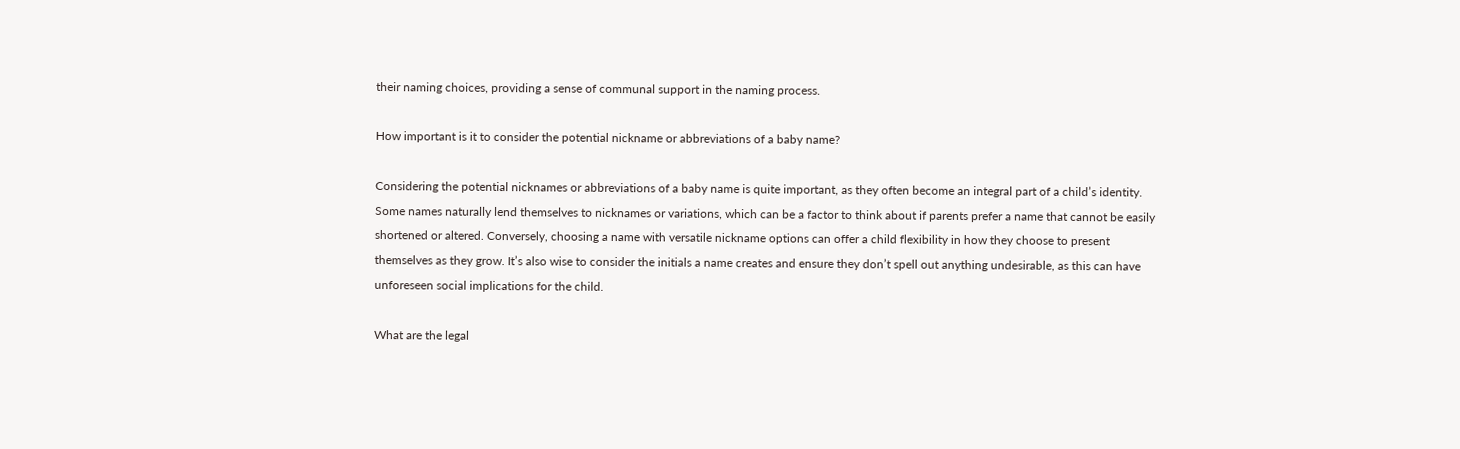their naming choices, providing a sense of communal support in the naming process.

How important is it to consider the potential nickname or abbreviations of a baby name?

Considering the potential nicknames or abbreviations of a baby name is quite important, as they often become an integral part of a child’s identity. Some names naturally lend themselves to nicknames or variations, which can be a factor to think about if parents prefer a name that cannot be easily shortened or altered. Conversely, choosing a name with versatile nickname options can offer a child flexibility in how they choose to present themselves as they grow. It’s also wise to consider the initials a name creates and ensure they don’t spell out anything undesirable, as this can have unforeseen social implications for the child.

What are the legal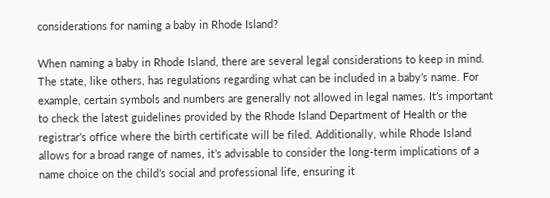considerations for naming a baby in Rhode Island?

When naming a baby in Rhode Island, there are several legal considerations to keep in mind. The state, like others, has regulations regarding what can be included in a baby’s name. For example, certain symbols and numbers are generally not allowed in legal names. It’s important to check the latest guidelines provided by the Rhode Island Department of Health or the registrar’s office where the birth certificate will be filed. Additionally, while Rhode Island allows for a broad range of names, it’s advisable to consider the long-term implications of a name choice on the child’s social and professional life, ensuring it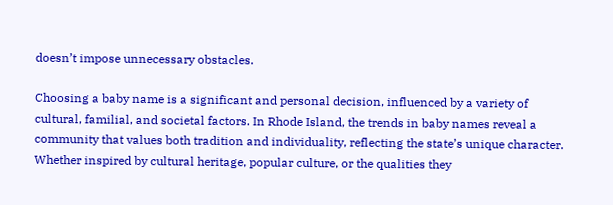doesn’t impose unnecessary obstacles.

Choosing a baby name is a significant and personal decision, influenced by a variety of cultural, familial, and societal factors. In Rhode Island, the trends in baby names reveal a community that values both tradition and individuality, reflecting the state’s unique character. Whether inspired by cultural heritage, popular culture, or the qualities they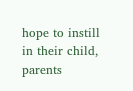hope to instill in their child, parents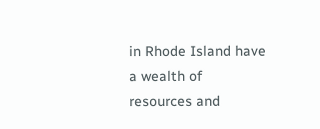in Rhode Island have a wealth of resources and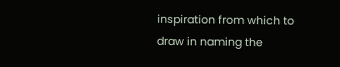inspiration from which to draw in naming the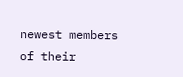newest members of their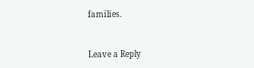families.


Leave a Reply